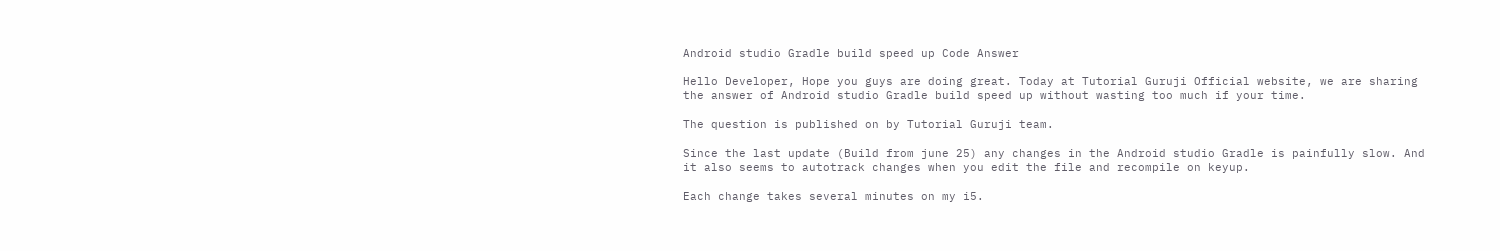Android studio Gradle build speed up Code Answer

Hello Developer, Hope you guys are doing great. Today at Tutorial Guruji Official website, we are sharing the answer of Android studio Gradle build speed up without wasting too much if your time.

The question is published on by Tutorial Guruji team.

Since the last update (Build from june 25) any changes in the Android studio Gradle is painfully slow. And it also seems to autotrack changes when you edit the file and recompile on keyup.

Each change takes several minutes on my i5.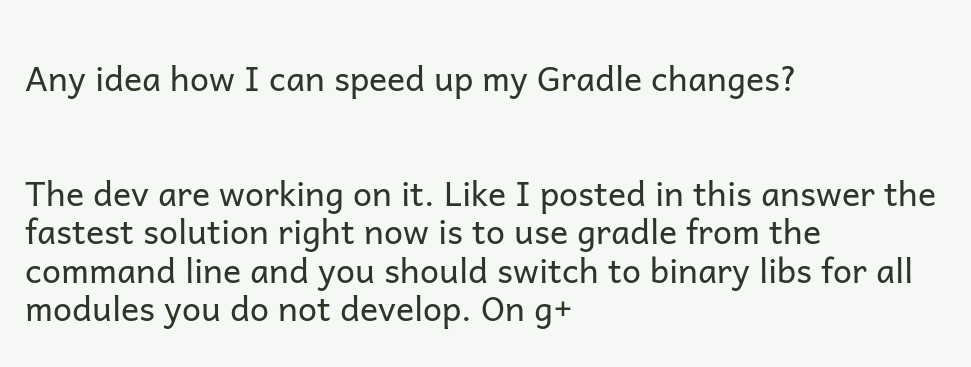Any idea how I can speed up my Gradle changes?


The dev are working on it. Like I posted in this answer the fastest solution right now is to use gradle from the command line and you should switch to binary libs for all modules you do not develop. On g+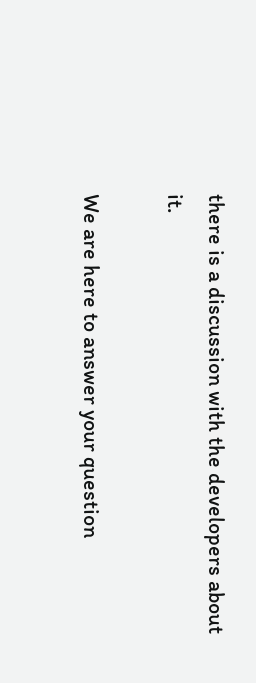there is a discussion with the developers about it.

We are here to answer your question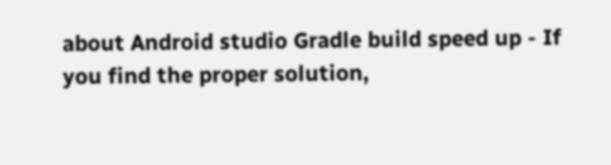about Android studio Gradle build speed up - If you find the proper solution,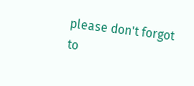please don't forgot to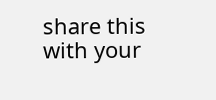share this with your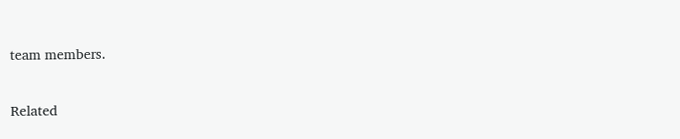team members.

Related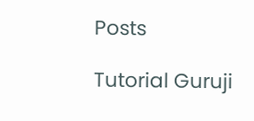Posts

Tutorial Guruji